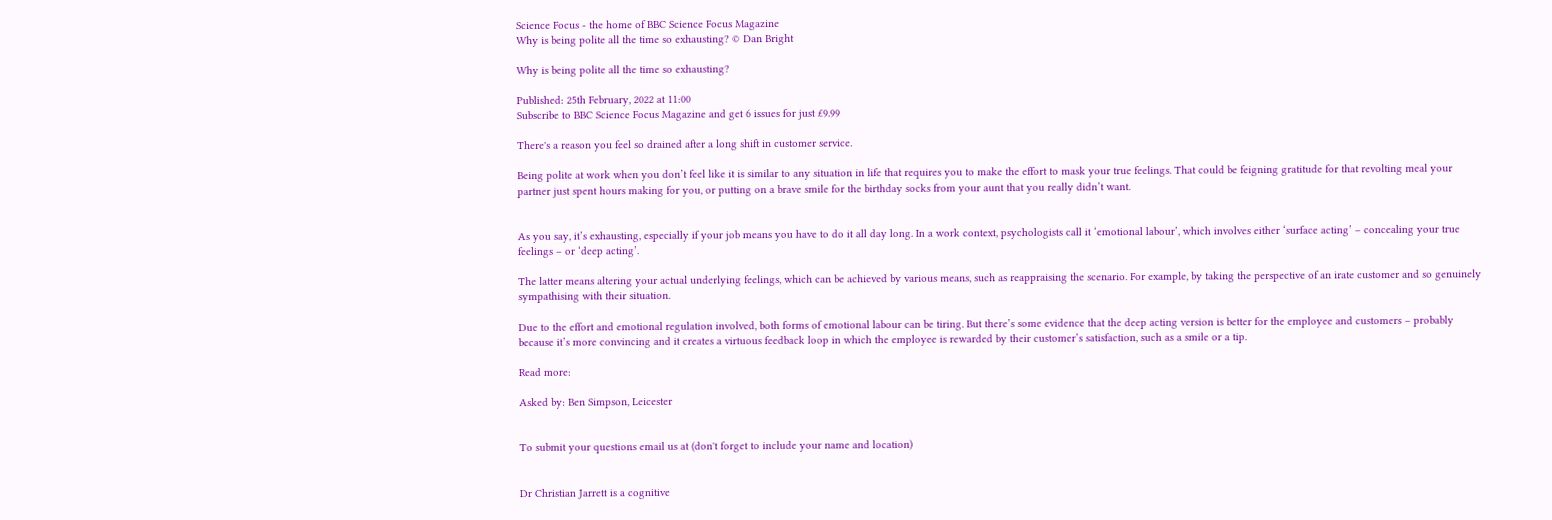Science Focus - the home of BBC Science Focus Magazine
Why is being polite all the time so exhausting? © Dan Bright

Why is being polite all the time so exhausting?

Published: 25th February, 2022 at 11:00
Subscribe to BBC Science Focus Magazine and get 6 issues for just £9.99

There's a reason you feel so drained after a long shift in customer service.

Being polite at work when you don’t feel like it is similar to any situation in life that requires you to make the effort to mask your true feelings. That could be feigning gratitude for that revolting meal your partner just spent hours making for you, or putting on a brave smile for the birthday socks from your aunt that you really didn’t want.


As you say, it’s exhausting, especially if your job means you have to do it all day long. In a work context, psychologists call it ‘emotional labour’, which involves either ‘surface acting’ – concealing your true feelings – or ‘deep acting’.

The latter means altering your actual underlying feelings, which can be achieved by various means, such as reappraising the scenario. For example, by taking the perspective of an irate customer and so genuinely sympathising with their situation.

Due to the effort and emotional regulation involved, both forms of emotional labour can be tiring. But there’s some evidence that the deep acting version is better for the employee and customers – probably because it’s more convincing and it creates a virtuous feedback loop in which the employee is rewarded by their customer’s satisfaction, such as a smile or a tip.

Read more:

Asked by: Ben Simpson, Leicester


To submit your questions email us at (don't forget to include your name and location)


Dr Christian Jarrett is a cognitive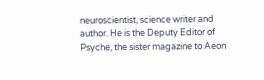neuroscientist, science writer and author. He is the Deputy Editor of Psyche, the sister magazine to Aeon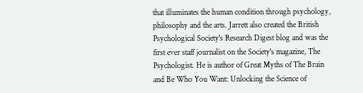that illuminates the human condition through psychology, philosophy and the arts. Jarrett also created the British Psychological Society's Research Digest blog and was the first ever staff journalist on the Society's magazine, The Psychologist. He is author of Great Myths of The Brain and Be Who You Want: Unlocking the Science of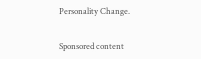Personality Change.


Sponsored content